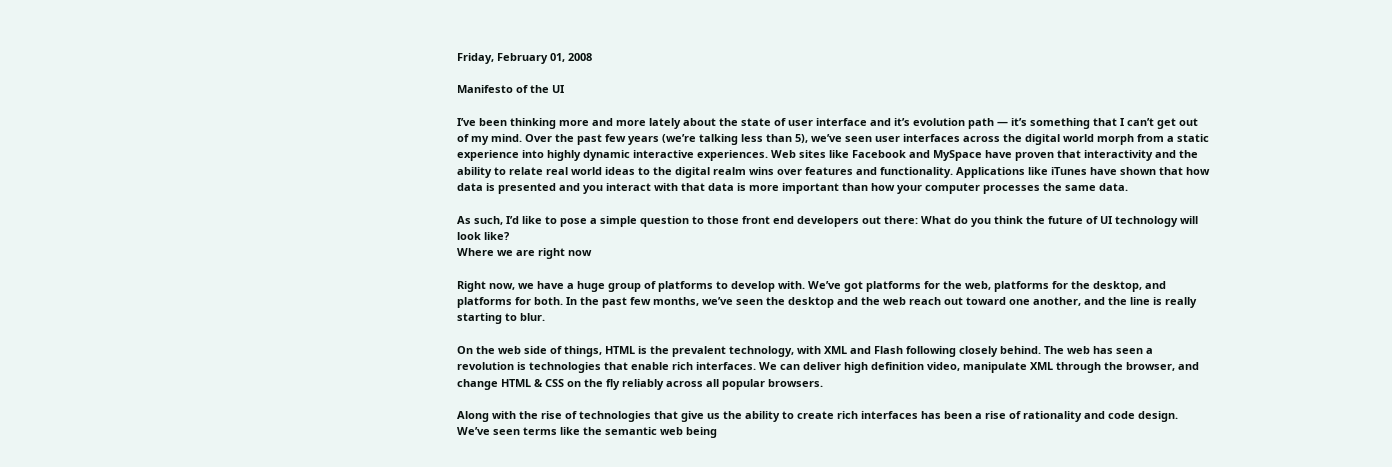Friday, February 01, 2008

Manifesto of the UI

I’ve been thinking more and more lately about the state of user interface and it’s evolution path — it’s something that I can’t get out of my mind. Over the past few years (we’re talking less than 5), we’ve seen user interfaces across the digital world morph from a static experience into highly dynamic interactive experiences. Web sites like Facebook and MySpace have proven that interactivity and the ability to relate real world ideas to the digital realm wins over features and functionality. Applications like iTunes have shown that how data is presented and you interact with that data is more important than how your computer processes the same data.

As such, I’d like to pose a simple question to those front end developers out there: What do you think the future of UI technology will look like?
Where we are right now

Right now, we have a huge group of platforms to develop with. We’ve got platforms for the web, platforms for the desktop, and platforms for both. In the past few months, we’ve seen the desktop and the web reach out toward one another, and the line is really starting to blur.

On the web side of things, HTML is the prevalent technology, with XML and Flash following closely behind. The web has seen a revolution is technologies that enable rich interfaces. We can deliver high definition video, manipulate XML through the browser, and change HTML & CSS on the fly reliably across all popular browsers.

Along with the rise of technologies that give us the ability to create rich interfaces has been a rise of rationality and code design. We’ve seen terms like the semantic web being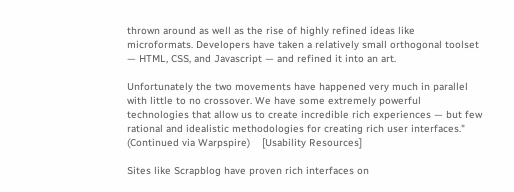thrown around as well as the rise of highly refined ideas like microformats. Developers have taken a relatively small orthogonal toolset — HTML, CSS, and Javascript — and refined it into an art.

Unfortunately the two movements have happened very much in parallel with little to no crossover. We have some extremely powerful technologies that allow us to create incredible rich experiences — but few rational and idealistic methodologies for creating rich user interfaces."    (Continued via Warpspire)    [Usability Resources]

Sites like Scrapblog have proven rich interfaces on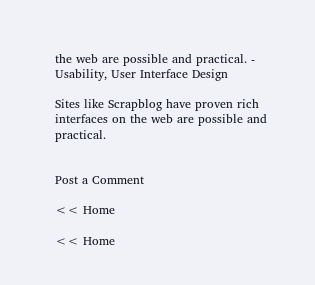the web are possible and practical. - Usability, User Interface Design

Sites like Scrapblog have proven rich interfaces on the web are possible and practical.


Post a Comment

<< Home

<< Home